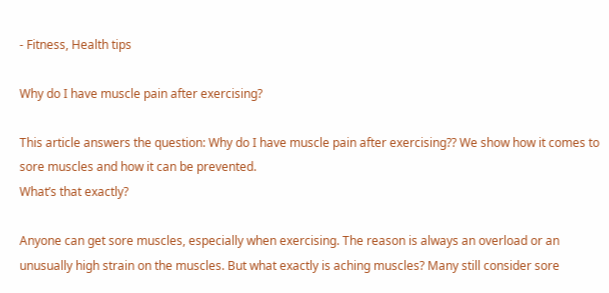- Fitness, Health tips

Why do I have muscle pain after exercising?

This article answers the question: Why do I have muscle pain after exercising?? We show how it comes to sore muscles and how it can be prevented.
What’s that exactly?

Anyone can get sore muscles, especially when exercising. The reason is always an overload or an unusually high strain on the muscles. But what exactly is aching muscles? Many still consider sore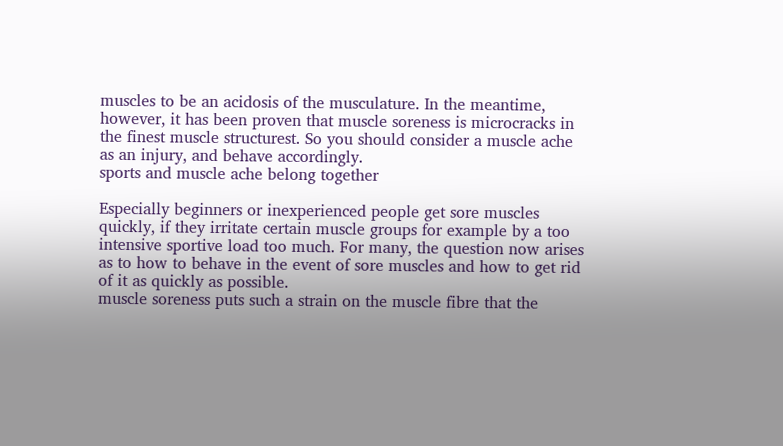muscles to be an acidosis of the musculature. In the meantime, however, it has been proven that muscle soreness is microcracks in the finest muscle structurest. So you should consider a muscle ache as an injury, and behave accordingly.
sports and muscle ache belong together

Especially beginners or inexperienced people get sore muscles quickly, if they irritate certain muscle groups for example by a too intensive sportive load too much. For many, the question now arises as to how to behave in the event of sore muscles and how to get rid of it as quickly as possible.
muscle soreness puts such a strain on the muscle fibre that the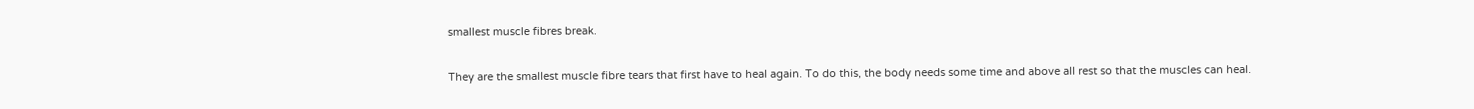smallest muscle fibres break.

They are the smallest muscle fibre tears that first have to heal again. To do this, the body needs some time and above all rest so that the muscles can heal.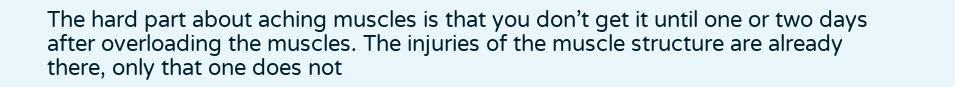The hard part about aching muscles is that you don’t get it until one or two days after overloading the muscles. The injuries of the muscle structure are already there, only that one does not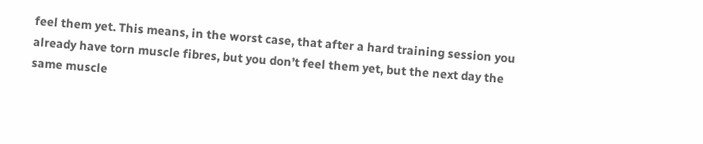feel them yet. This means, in the worst case, that after a hard training session you already have torn muscle fibres, but you don’t feel them yet, but the next day the same muscle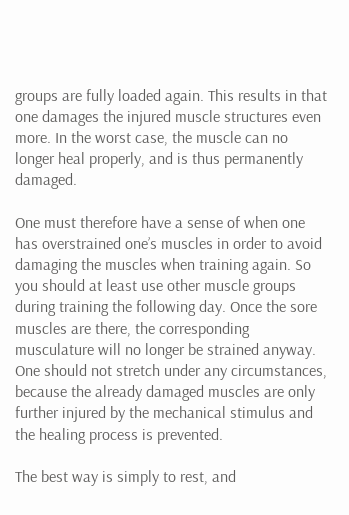groups are fully loaded again. This results in that one damages the injured muscle structures even more. In the worst case, the muscle can no longer heal properly, and is thus permanently damaged.

One must therefore have a sense of when one has overstrained one’s muscles in order to avoid damaging the muscles when training again. So you should at least use other muscle groups during training the following day. Once the sore muscles are there, the corresponding musculature will no longer be strained anyway.
One should not stretch under any circumstances, because the already damaged muscles are only further injured by the mechanical stimulus and the healing process is prevented.

The best way is simply to rest, and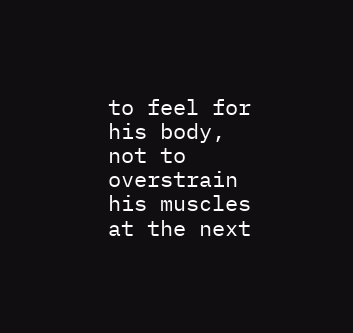to feel for his body, not to overstrain his muscles at the next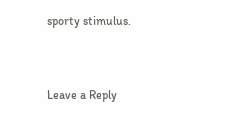sporty stimulus.


Leave a Reply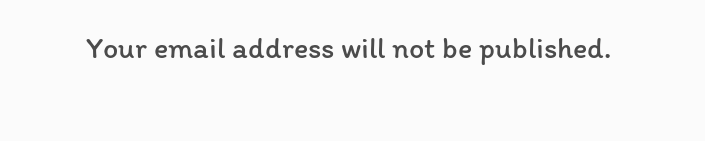Your email address will not be published.